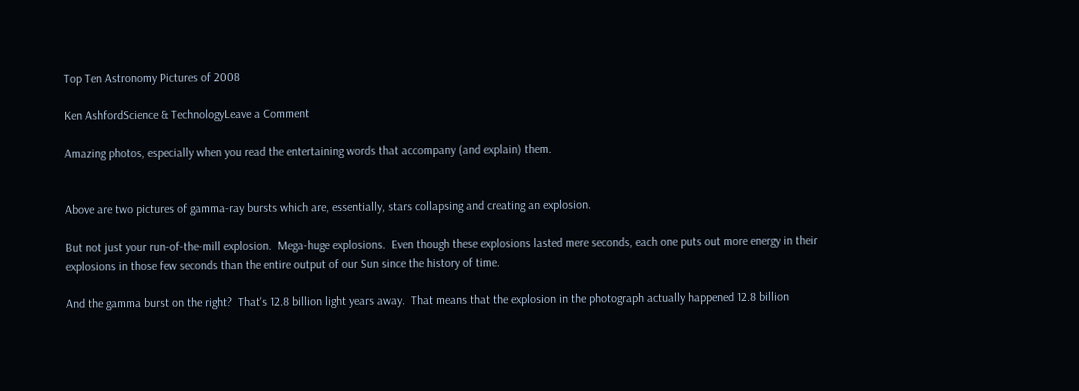Top Ten Astronomy Pictures of 2008

Ken AshfordScience & TechnologyLeave a Comment

Amazing photos, especially when you read the entertaining words that accompany (and explain) them.


Above are two pictures of gamma-ray bursts which are, essentially, stars collapsing and creating an explosion.

But not just your run-of-the-mill explosion.  Mega-huge explosions.  Even though these explosions lasted mere seconds, each one puts out more energy in their explosions in those few seconds than the entire output of our Sun since the history of time.

And the gamma burst on the right?  That's 12.8 billion light years away.  That means that the explosion in the photograph actually happened 12.8 billion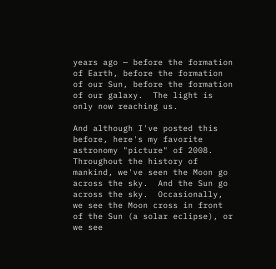years ago — before the formation of Earth, before the formation of our Sun, before the formation of our galaxy.  The light is only now reaching us.

And although I've posted this before, here's my favorite astronomy "picture" of 2008.  Throughout the history of mankind, we've seen the Moon go across the sky.  And the Sun go across the sky.  Occasionally, we see the Moon cross in front of the Sun (a solar eclipse), or we see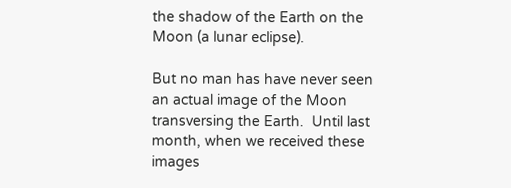the shadow of the Earth on the Moon (a lunar eclipse).

But no man has have never seen an actual image of the Moon transversing the Earth.  Until last month, when we received these images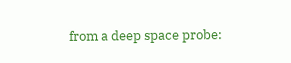from a deep space probe: